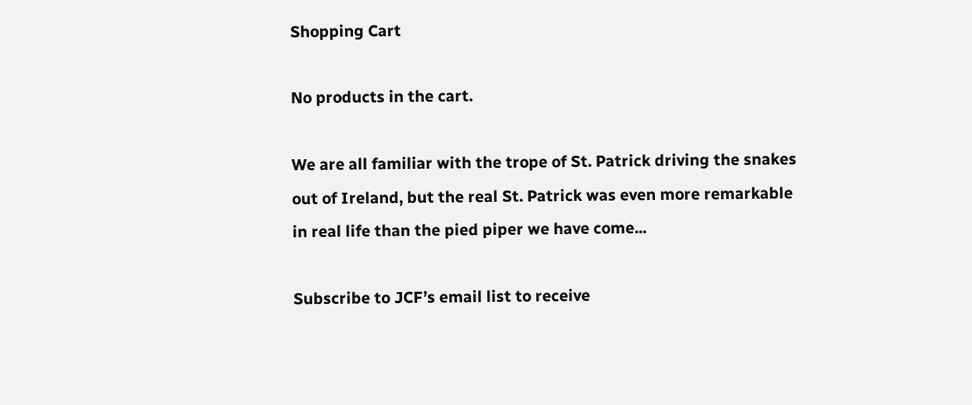Shopping Cart

No products in the cart.

We are all familiar with the trope of St. Patrick driving the snakes out of Ireland, but the real St. Patrick was even more remarkable in real life than the pied piper we have come...

Subscribe to JCF’s email list to receive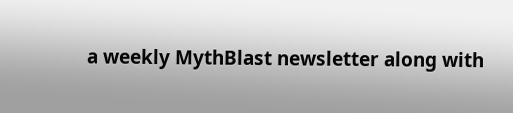a weekly MythBlast newsletter along with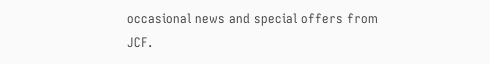occasional news and special offers from JCF.